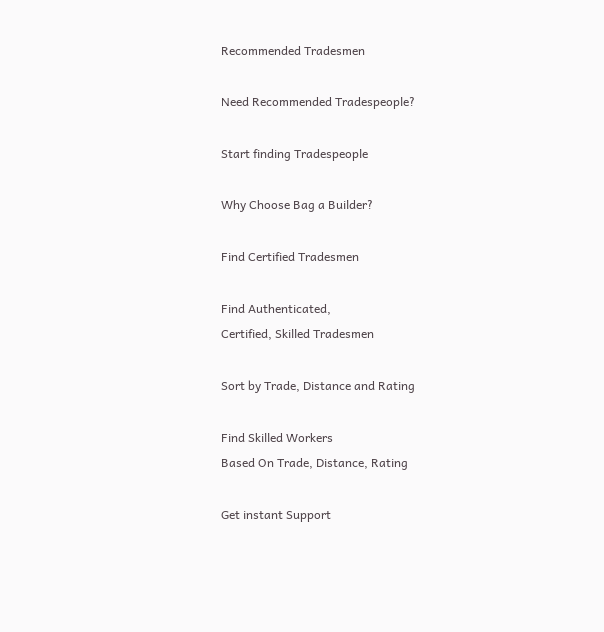Recommended Tradesmen

Need Recommended Tradespeople?

Start finding Tradespeople

Why Choose Bag a Builder?

Find Certified Tradesmen

Find Authenticated,
Certified, Skilled Tradesmen

Sort by Trade, Distance and Rating

Find Skilled Workers
Based On Trade, Distance, Rating

Get instant Support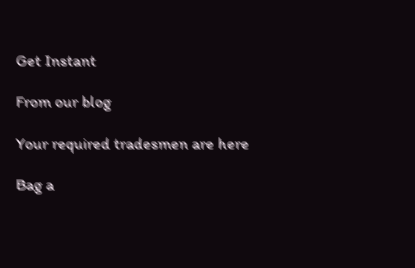Get Instant

From our blog

Your required tradesmen are here

Bag a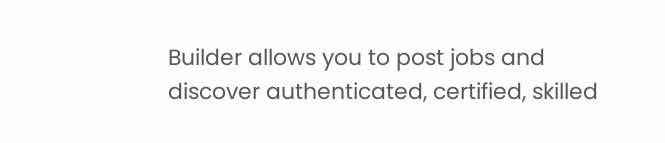Builder allows you to post jobs and discover authenticated, certified, skilled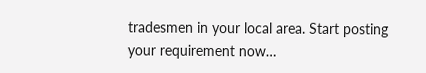tradesmen in your local area. Start posting your requirement now…